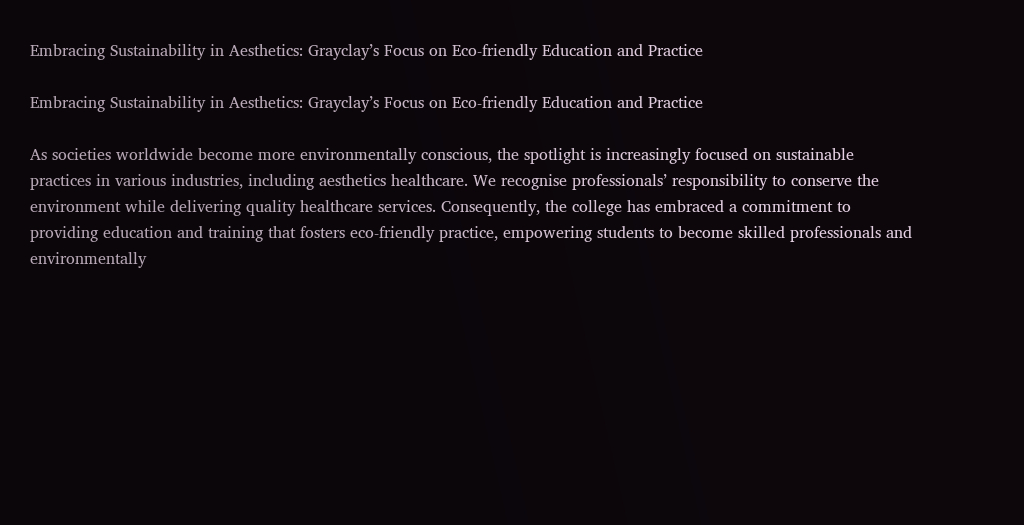Embracing Sustainability in Aesthetics: Grayclay’s Focus on Eco-friendly Education and Practice

Embracing Sustainability in Aesthetics: Grayclay’s Focus on Eco-friendly Education and Practice

As societies worldwide become more environmentally conscious, the spotlight is increasingly focused on sustainable practices in various industries, including aesthetics healthcare. We recognise professionals’ responsibility to conserve the environment while delivering quality healthcare services. Consequently, the college has embraced a commitment to providing education and training that fosters eco-friendly practice, empowering students to become skilled professionals and environmentally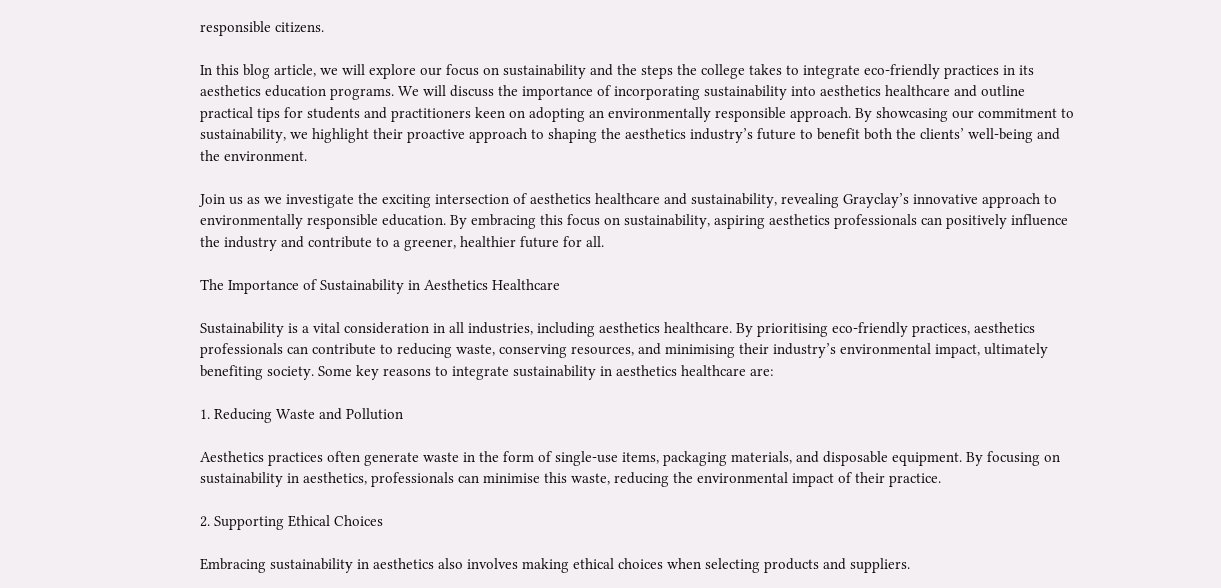responsible citizens.

In this blog article, we will explore our focus on sustainability and the steps the college takes to integrate eco-friendly practices in its aesthetics education programs. We will discuss the importance of incorporating sustainability into aesthetics healthcare and outline practical tips for students and practitioners keen on adopting an environmentally responsible approach. By showcasing our commitment to sustainability, we highlight their proactive approach to shaping the aesthetics industry’s future to benefit both the clients’ well-being and the environment.

Join us as we investigate the exciting intersection of aesthetics healthcare and sustainability, revealing Grayclay’s innovative approach to environmentally responsible education. By embracing this focus on sustainability, aspiring aesthetics professionals can positively influence the industry and contribute to a greener, healthier future for all.

The Importance of Sustainability in Aesthetics Healthcare

Sustainability is a vital consideration in all industries, including aesthetics healthcare. By prioritising eco-friendly practices, aesthetics professionals can contribute to reducing waste, conserving resources, and minimising their industry’s environmental impact, ultimately benefiting society. Some key reasons to integrate sustainability in aesthetics healthcare are:

1. Reducing Waste and Pollution

Aesthetics practices often generate waste in the form of single-use items, packaging materials, and disposable equipment. By focusing on sustainability in aesthetics, professionals can minimise this waste, reducing the environmental impact of their practice.

2. Supporting Ethical Choices

Embracing sustainability in aesthetics also involves making ethical choices when selecting products and suppliers.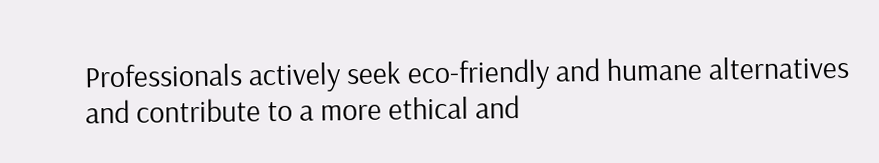Professionals actively seek eco-friendly and humane alternatives and contribute to a more ethical and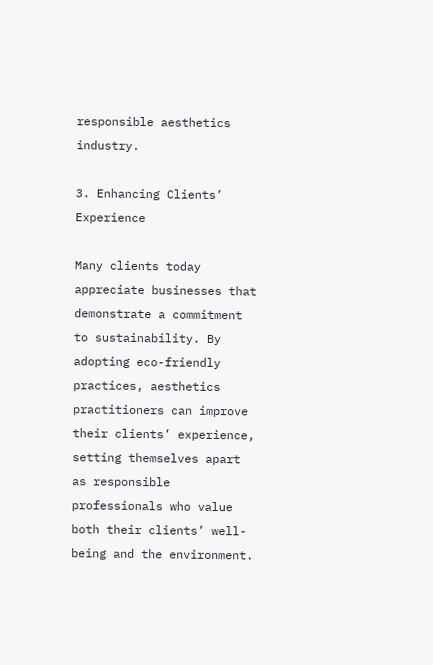responsible aesthetics industry.

3. Enhancing Clients’ Experience

Many clients today appreciate businesses that demonstrate a commitment to sustainability. By adopting eco-friendly practices, aesthetics practitioners can improve their clients’ experience, setting themselves apart as responsible professionals who value both their clients’ well-being and the environment.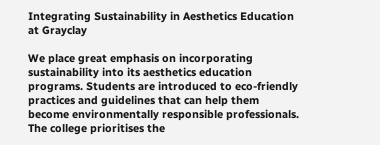Integrating Sustainability in Aesthetics Education at Grayclay

We place great emphasis on incorporating sustainability into its aesthetics education programs. Students are introduced to eco-friendly practices and guidelines that can help them become environmentally responsible professionals. The college prioritises the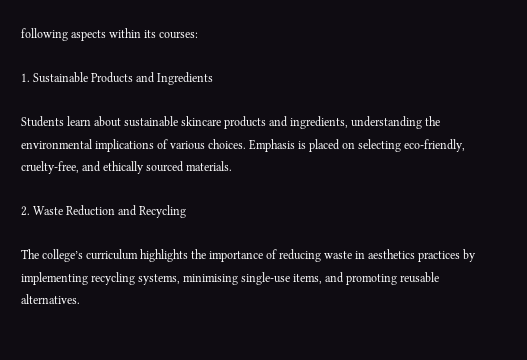following aspects within its courses:

1. Sustainable Products and Ingredients

Students learn about sustainable skincare products and ingredients, understanding the environmental implications of various choices. Emphasis is placed on selecting eco-friendly, cruelty-free, and ethically sourced materials.

2. Waste Reduction and Recycling

The college’s curriculum highlights the importance of reducing waste in aesthetics practices by implementing recycling systems, minimising single-use items, and promoting reusable alternatives.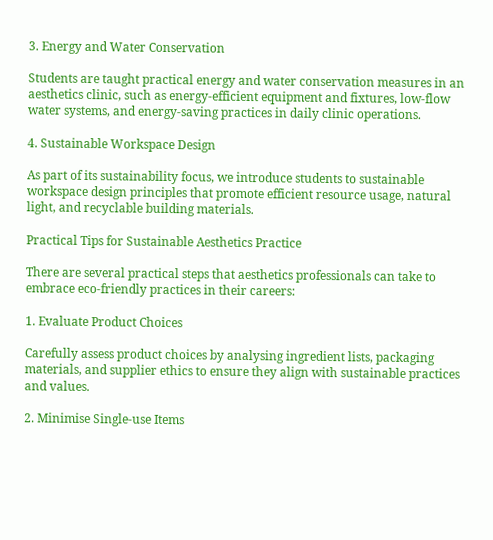3. Energy and Water Conservation

Students are taught practical energy and water conservation measures in an aesthetics clinic, such as energy-efficient equipment and fixtures, low-flow water systems, and energy-saving practices in daily clinic operations.

4. Sustainable Workspace Design

As part of its sustainability focus, we introduce students to sustainable workspace design principles that promote efficient resource usage, natural light, and recyclable building materials.

Practical Tips for Sustainable Aesthetics Practice

There are several practical steps that aesthetics professionals can take to embrace eco-friendly practices in their careers:

1. Evaluate Product Choices

Carefully assess product choices by analysing ingredient lists, packaging materials, and supplier ethics to ensure they align with sustainable practices and values.

2. Minimise Single-use Items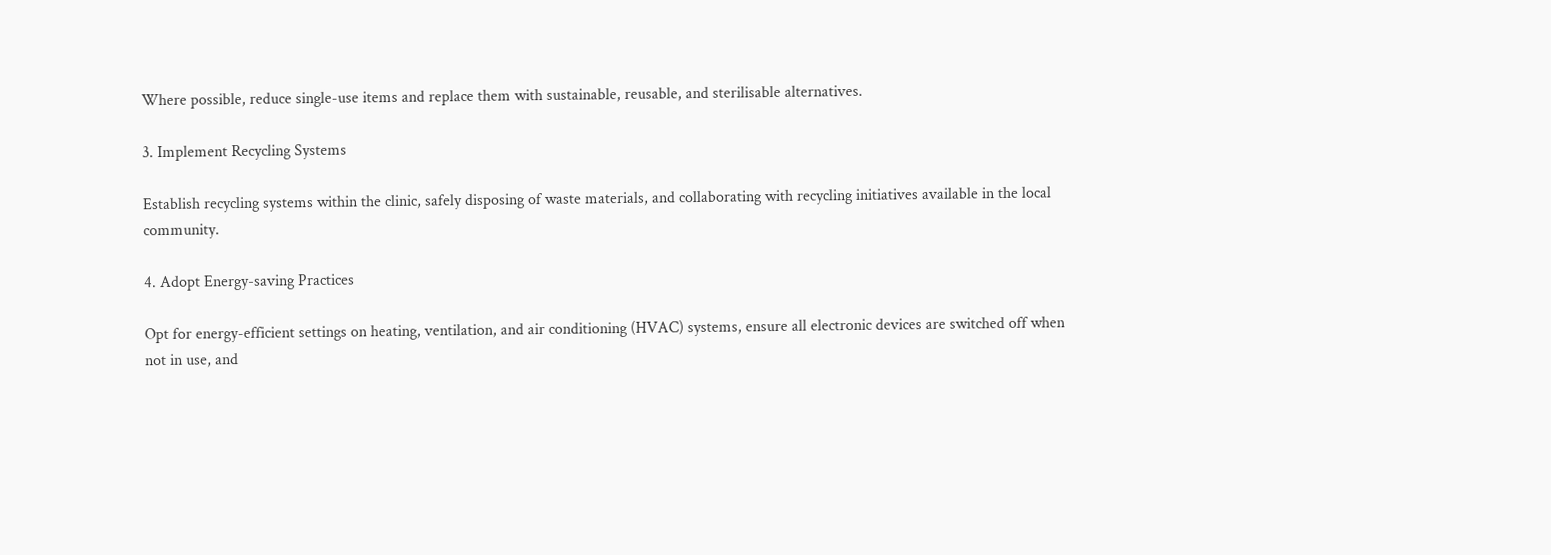Where possible, reduce single-use items and replace them with sustainable, reusable, and sterilisable alternatives.

3. Implement Recycling Systems

Establish recycling systems within the clinic, safely disposing of waste materials, and collaborating with recycling initiatives available in the local community.

4. Adopt Energy-saving Practices

Opt for energy-efficient settings on heating, ventilation, and air conditioning (HVAC) systems, ensure all electronic devices are switched off when not in use, and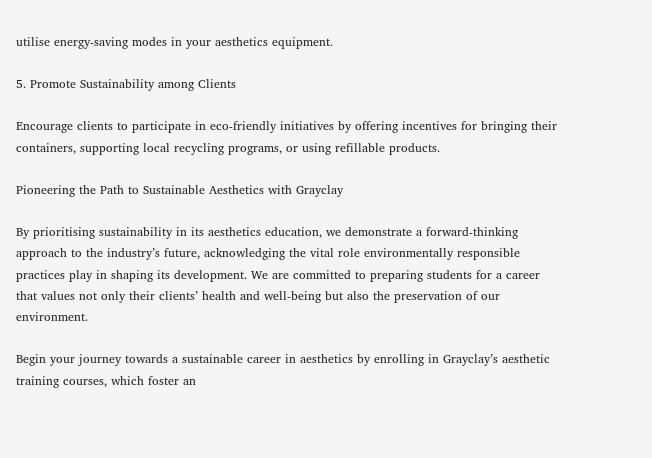utilise energy-saving modes in your aesthetics equipment.

5. Promote Sustainability among Clients

Encourage clients to participate in eco-friendly initiatives by offering incentives for bringing their containers, supporting local recycling programs, or using refillable products.

Pioneering the Path to Sustainable Aesthetics with Grayclay

By prioritising sustainability in its aesthetics education, we demonstrate a forward-thinking approach to the industry’s future, acknowledging the vital role environmentally responsible practices play in shaping its development. We are committed to preparing students for a career that values not only their clients’ health and well-being but also the preservation of our environment.

Begin your journey towards a sustainable career in aesthetics by enrolling in Grayclay’s aesthetic training courses, which foster an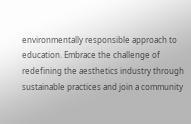environmentally responsible approach to education. Embrace the challenge of redefining the aesthetics industry through sustainable practices and join a community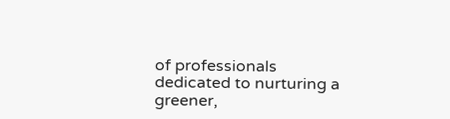of professionals dedicated to nurturing a greener,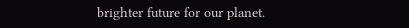brighter future for our planet.